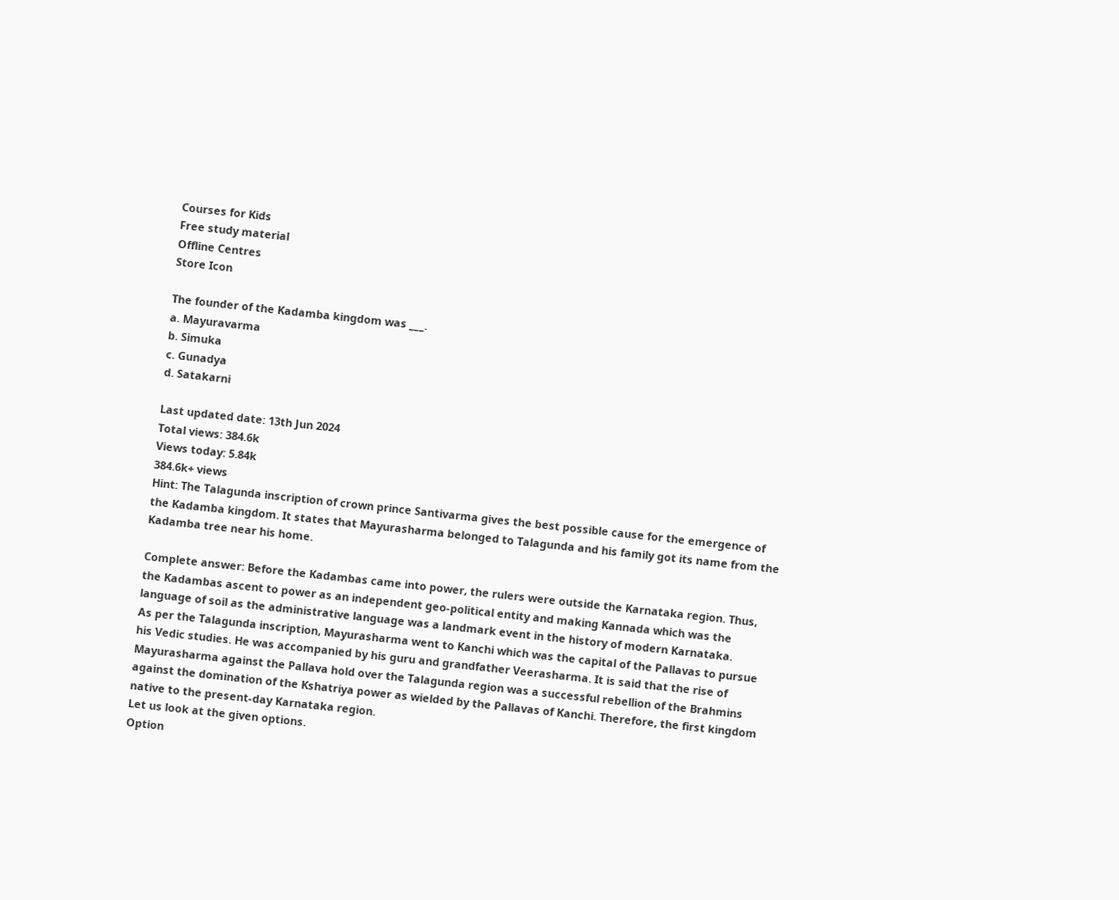Courses for Kids
Free study material
Offline Centres
Store Icon

The founder of the Kadamba kingdom was ___.
a. Mayuravarma
b. Simuka
c. Gunadya
d. Satakarni

Last updated date: 13th Jun 2024
Total views: 384.6k
Views today: 5.84k
384.6k+ views
Hint: The Talagunda inscription of crown prince Santivarma gives the best possible cause for the emergence of the Kadamba kingdom. It states that Mayurasharma belonged to Talagunda and his family got its name from the Kadamba tree near his home.

Complete answer: Before the Kadambas came into power, the rulers were outside the Karnataka region. Thus, the Kadambas ascent to power as an independent geo-political entity and making Kannada which was the language of soil as the administrative language was a landmark event in the history of modern Karnataka.
As per the Talagunda inscription, Mayurasharma went to Kanchi which was the capital of the Pallavas to pursue his Vedic studies. He was accompanied by his guru and grandfather Veerasharma. It is said that the rise of Mayurasharma against the Pallava hold over the Talagunda region was a successful rebellion of the Brahmins against the domination of the Kshatriya power as wielded by the Pallavas of Kanchi. Therefore, the first kingdom native to the present-day Karnataka region.
Let us look at the given options.
Option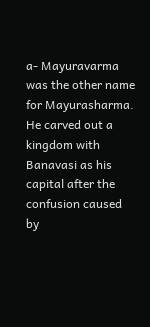a- Mayuravarma was the other name for Mayurasharma. He carved out a kingdom with Banavasi as his capital after the confusion caused by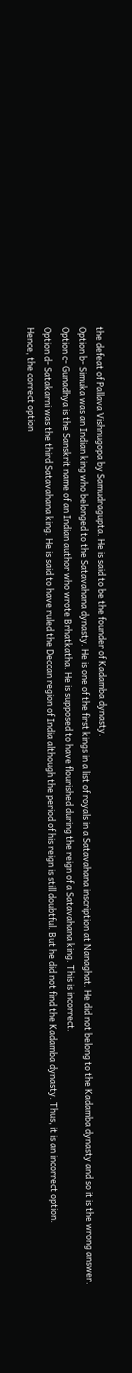the defeat of Pallava Vishnugopa by Samudragupta. He is said to be the founder of Kadamba dynasty.
Option b- Simuka was an Indian king who belonged to the Satavahana dynasty. He is one of the first kings in a list of royals in a Satavahana inscription at Nanaghat. He did not belong to the Kadamba dynasty and so it is the wrong answer.
Option c- Gunadhya is the Sanskrit name of an Indian author who wrote Brhatkatha. He is supposed to have flourished during the reign of a Satavahana king. This is incorrect.
Option d- Satakarni was the third Satavahana king. He is said to have ruled the Deccan region of India although the period of his reign is still doubtful. But he did not find the Kadamba dynasty. Thus, it is an incorrect option.
Hence, the correct option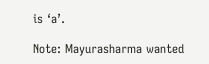is ‘a’.

Note: Mayurasharma wanted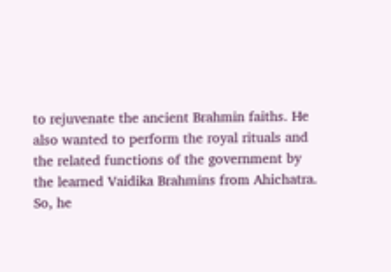to rejuvenate the ancient Brahmin faiths. He also wanted to perform the royal rituals and the related functions of the government by the learned Vaidika Brahmins from Ahichatra. So, he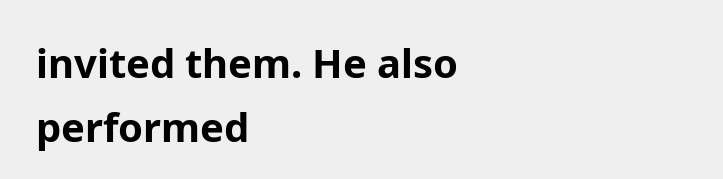invited them. He also performed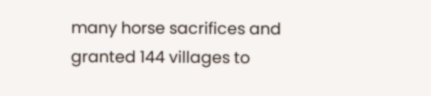many horse sacrifices and granted 144 villages to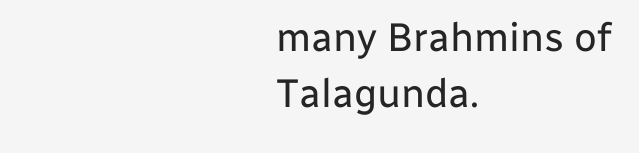many Brahmins of Talagunda.